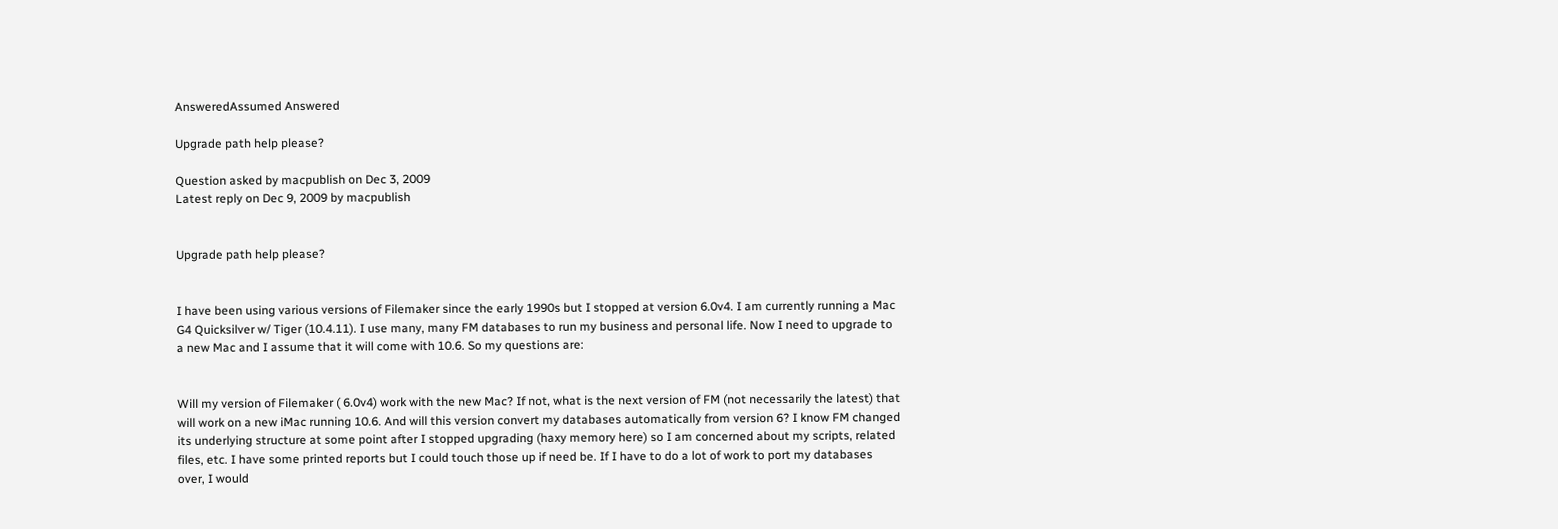AnsweredAssumed Answered

Upgrade path help please?

Question asked by macpublish on Dec 3, 2009
Latest reply on Dec 9, 2009 by macpublish


Upgrade path help please?


I have been using various versions of Filemaker since the early 1990s but I stopped at version 6.0v4. I am currently running a Mac G4 Quicksilver w/ Tiger (10.4.11). I use many, many FM databases to run my business and personal life. Now I need to upgrade to a new Mac and I assume that it will come with 10.6. So my questions are:


Will my version of Filemaker ( 6.0v4) work with the new Mac? If not, what is the next version of FM (not necessarily the latest) that will work on a new iMac running 10.6. And will this version convert my databases automatically from version 6? I know FM changed its underlying structure at some point after I stopped upgrading (haxy memory here) so I am concerned about my scripts, related files, etc. I have some printed reports but I could touch those up if need be. If I have to do a lot of work to port my databases over, I would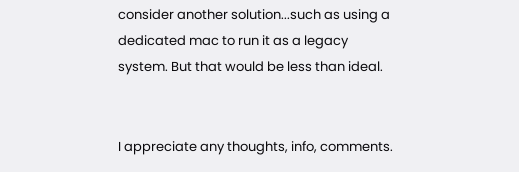consider another solution...such as using a dedicated mac to run it as a legacy system. But that would be less than ideal.


I appreciate any thoughts, info, comments.